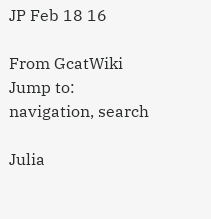JP Feb 18 16

From GcatWiki
Jump to: navigation, search

Julia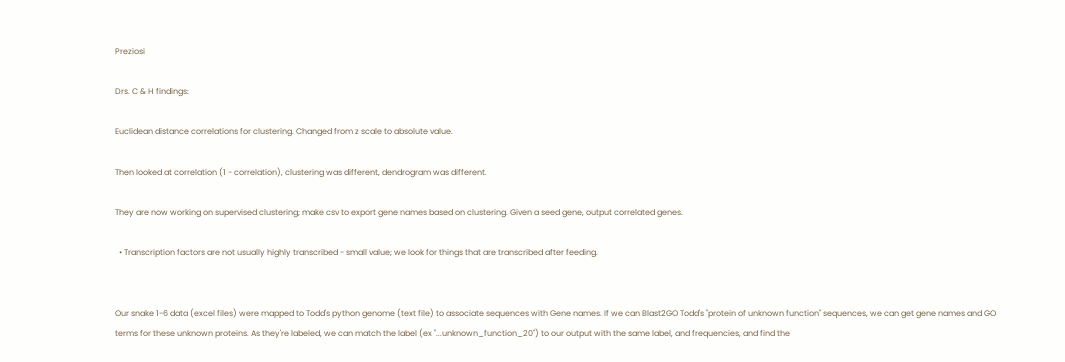Preziosi

Drs. C & H findings:

Euclidean distance correlations for clustering. Changed from z scale to absolute value.

Then looked at correlation (1 - correlation), clustering was different, dendrogram was different.

They are now working on supervised clustering; make csv to export gene names based on clustering. Given a seed gene, output correlated genes.

  • Transcription factors are not usually highly transcribed - small value; we look for things that are transcribed after feeding.


Our snake 1-6 data (excel files) were mapped to Todd's python genome (text file) to associate sequences with Gene names. If we can Blast2GO Todd's "protein of unknown function" sequences, we can get gene names and GO terms for these unknown proteins. As they're labeled, we can match the label (ex "...unknown_function_20") to our output with the same label, and frequencies, and find the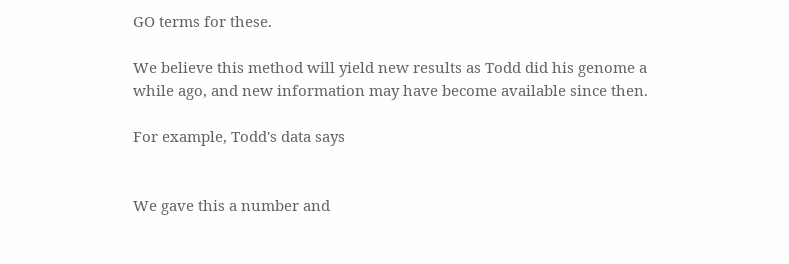GO terms for these.

We believe this method will yield new results as Todd did his genome a while ago, and new information may have become available since then.

For example, Todd's data says


We gave this a number and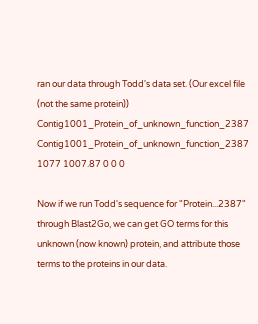ran our data through Todd's data set. (Our excel file (not the same protein)) Contig1001_Protein_of_unknown_function_2387 Contig1001_Protein_of_unknown_function_2387 1077 1007.87 0 0 0

Now if we run Todd's sequence for "Protein...2387" through Blast2Go, we can get GO terms for this unknown (now known) protein, and attribute those terms to the proteins in our data.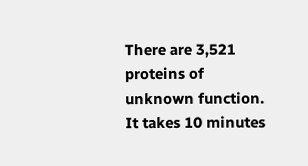There are 3,521 proteins of unknown function. It takes 10 minutes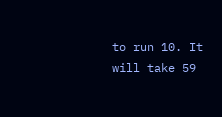to run 10. It will take 59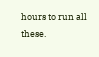hours to run all these.